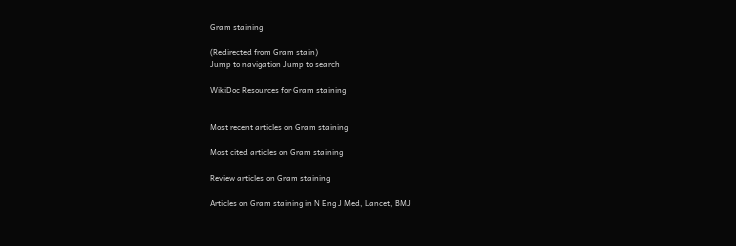Gram staining

(Redirected from Gram stain)
Jump to navigation Jump to search

WikiDoc Resources for Gram staining


Most recent articles on Gram staining

Most cited articles on Gram staining

Review articles on Gram staining

Articles on Gram staining in N Eng J Med, Lancet, BMJ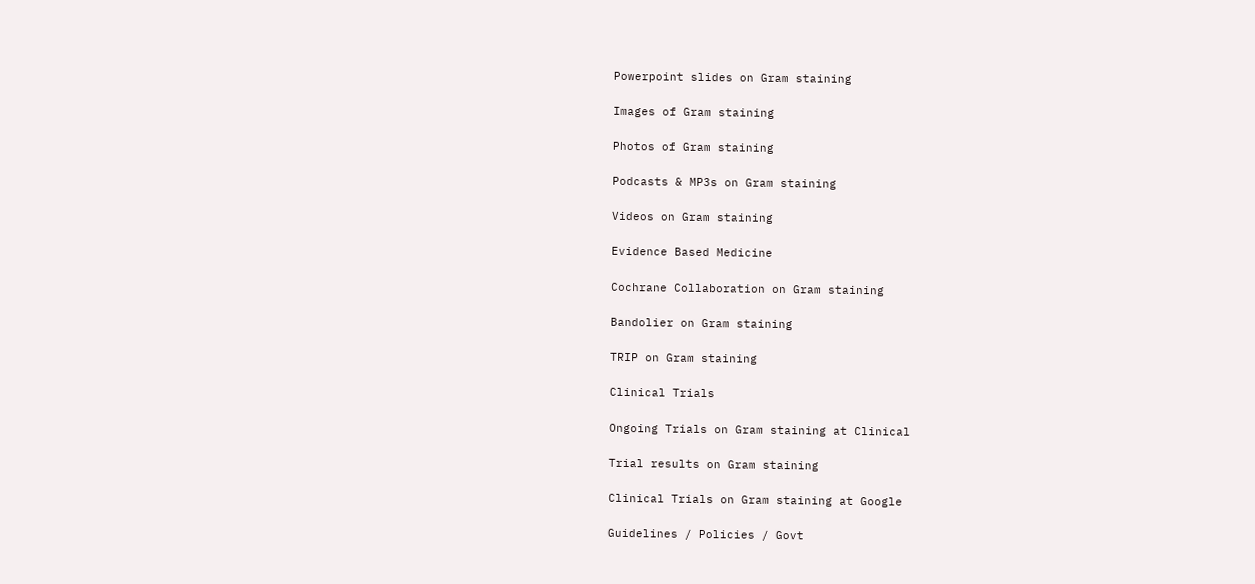Powerpoint slides on Gram staining

Images of Gram staining

Photos of Gram staining

Podcasts & MP3s on Gram staining

Videos on Gram staining

Evidence Based Medicine

Cochrane Collaboration on Gram staining

Bandolier on Gram staining

TRIP on Gram staining

Clinical Trials

Ongoing Trials on Gram staining at Clinical

Trial results on Gram staining

Clinical Trials on Gram staining at Google

Guidelines / Policies / Govt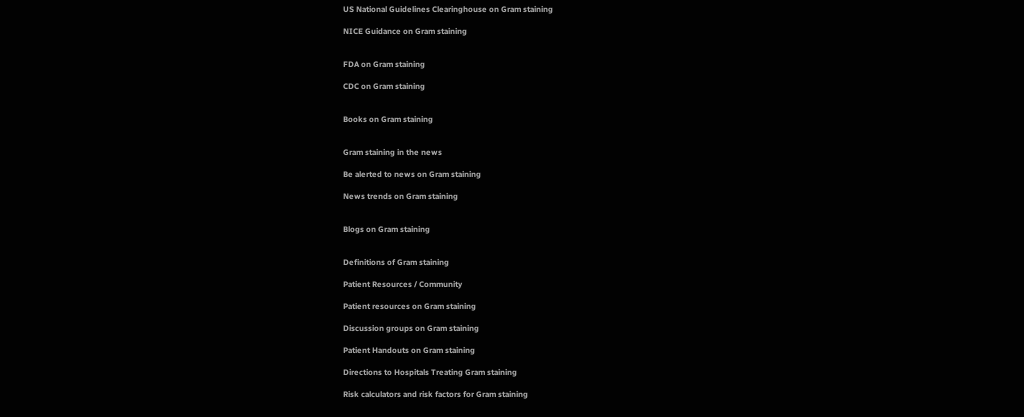US National Guidelines Clearinghouse on Gram staining

NICE Guidance on Gram staining


FDA on Gram staining

CDC on Gram staining


Books on Gram staining


Gram staining in the news

Be alerted to news on Gram staining

News trends on Gram staining


Blogs on Gram staining


Definitions of Gram staining

Patient Resources / Community

Patient resources on Gram staining

Discussion groups on Gram staining

Patient Handouts on Gram staining

Directions to Hospitals Treating Gram staining

Risk calculators and risk factors for Gram staining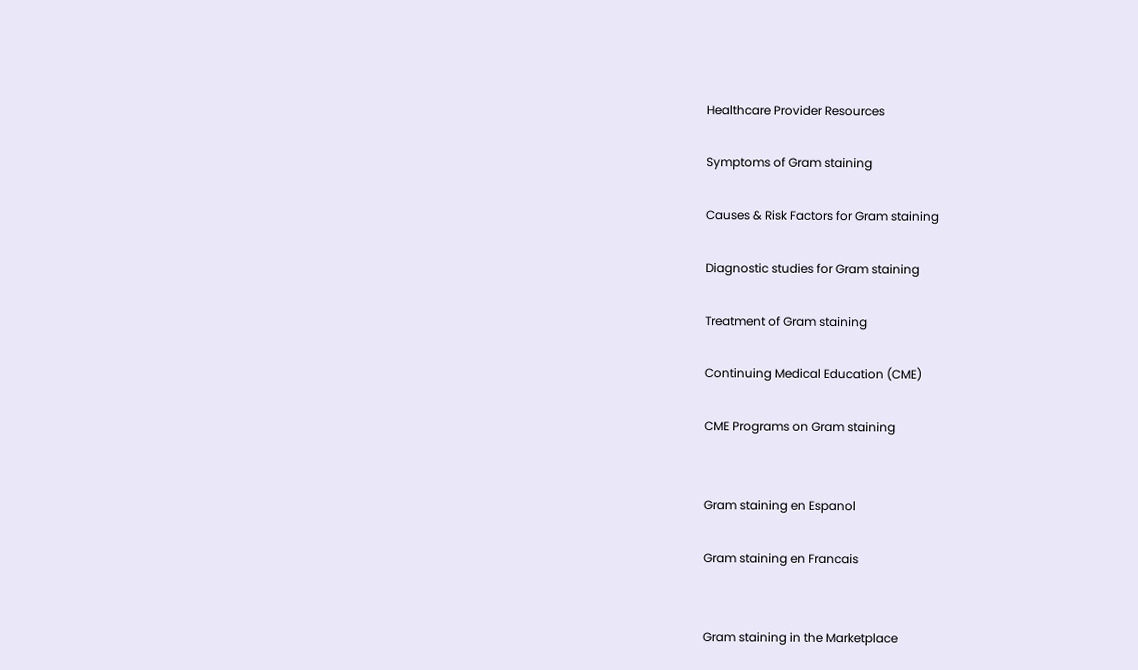Healthcare Provider Resources

Symptoms of Gram staining

Causes & Risk Factors for Gram staining

Diagnostic studies for Gram staining

Treatment of Gram staining

Continuing Medical Education (CME)

CME Programs on Gram staining


Gram staining en Espanol

Gram staining en Francais


Gram staining in the Marketplace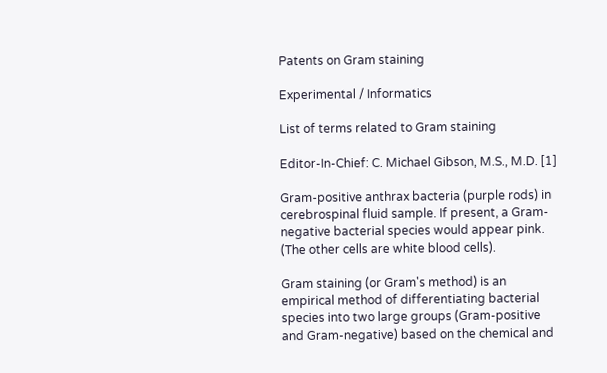Patents on Gram staining

Experimental / Informatics

List of terms related to Gram staining

Editor-In-Chief: C. Michael Gibson, M.S., M.D. [1]

Gram-positive anthrax bacteria (purple rods) in cerebrospinal fluid sample. If present, a Gram-negative bacterial species would appear pink. (The other cells are white blood cells).

Gram staining (or Gram's method) is an empirical method of differentiating bacterial species into two large groups (Gram-positive and Gram-negative) based on the chemical and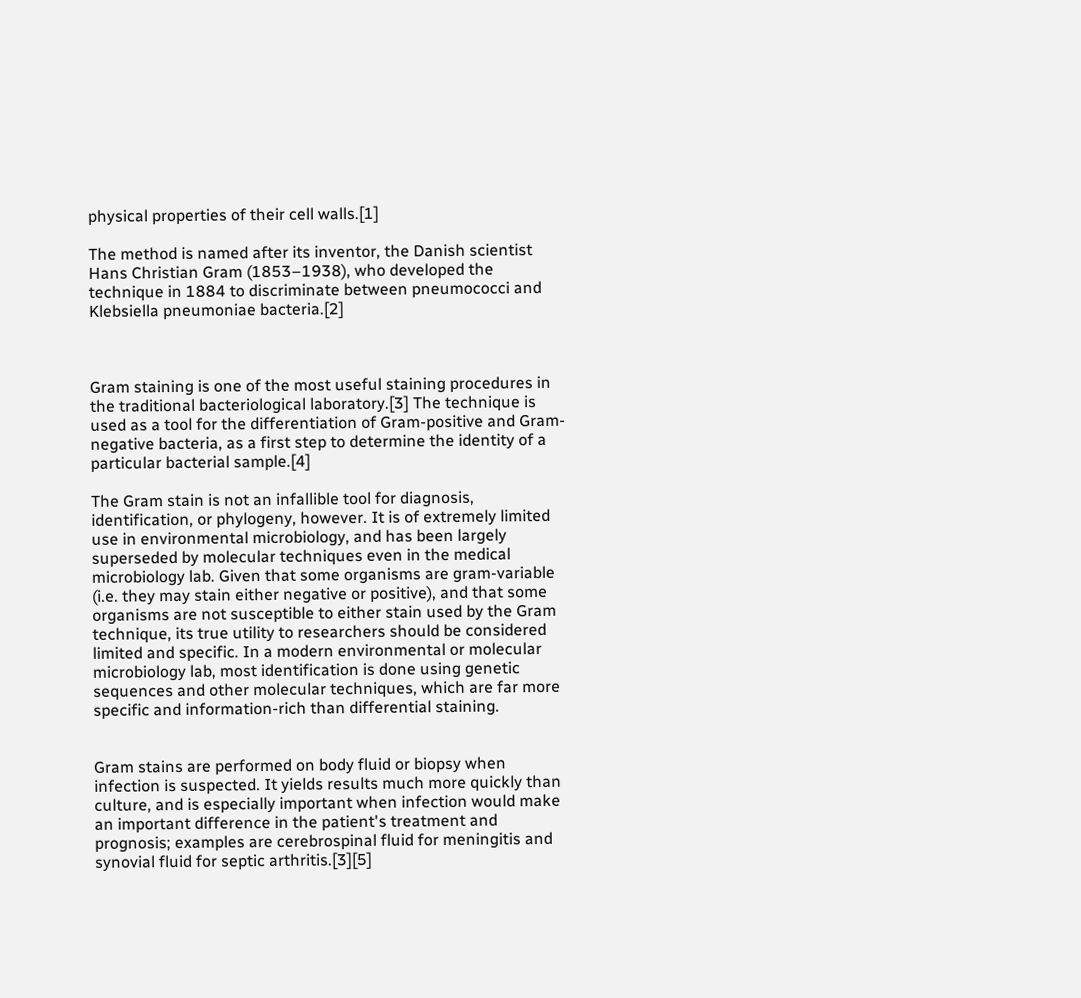physical properties of their cell walls.[1]

The method is named after its inventor, the Danish scientist Hans Christian Gram (1853–1938), who developed the technique in 1884 to discriminate between pneumococci and Klebsiella pneumoniae bacteria.[2]



Gram staining is one of the most useful staining procedures in the traditional bacteriological laboratory.[3] The technique is used as a tool for the differentiation of Gram-positive and Gram-negative bacteria, as a first step to determine the identity of a particular bacterial sample.[4]

The Gram stain is not an infallible tool for diagnosis, identification, or phylogeny, however. It is of extremely limited use in environmental microbiology, and has been largely superseded by molecular techniques even in the medical microbiology lab. Given that some organisms are gram-variable (i.e. they may stain either negative or positive), and that some organisms are not susceptible to either stain used by the Gram technique, its true utility to researchers should be considered limited and specific. In a modern environmental or molecular microbiology lab, most identification is done using genetic sequences and other molecular techniques, which are far more specific and information-rich than differential staining.


Gram stains are performed on body fluid or biopsy when infection is suspected. It yields results much more quickly than culture, and is especially important when infection would make an important difference in the patient's treatment and prognosis; examples are cerebrospinal fluid for meningitis and synovial fluid for septic arthritis.[3][5]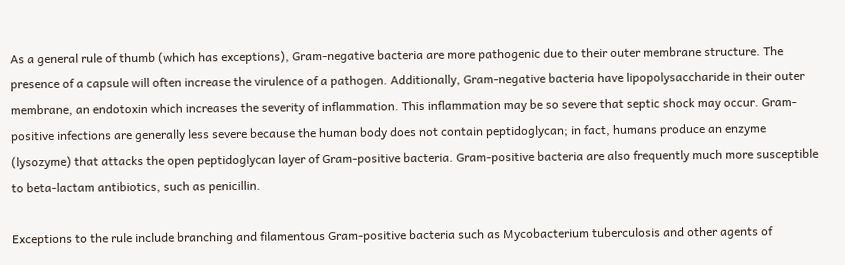As a general rule of thumb (which has exceptions), Gram-negative bacteria are more pathogenic due to their outer membrane structure. The presence of a capsule will often increase the virulence of a pathogen. Additionally, Gram-negative bacteria have lipopolysaccharide in their outer membrane, an endotoxin which increases the severity of inflammation. This inflammation may be so severe that septic shock may occur. Gram-positive infections are generally less severe because the human body does not contain peptidoglycan; in fact, humans produce an enzyme (lysozyme) that attacks the open peptidoglycan layer of Gram-positive bacteria. Gram-positive bacteria are also frequently much more susceptible to beta-lactam antibiotics, such as penicillin.

Exceptions to the rule include branching and filamentous Gram-positive bacteria such as Mycobacterium tuberculosis and other agents of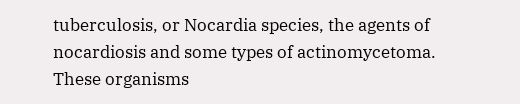tuberculosis, or Nocardia species, the agents of nocardiosis and some types of actinomycetoma. These organisms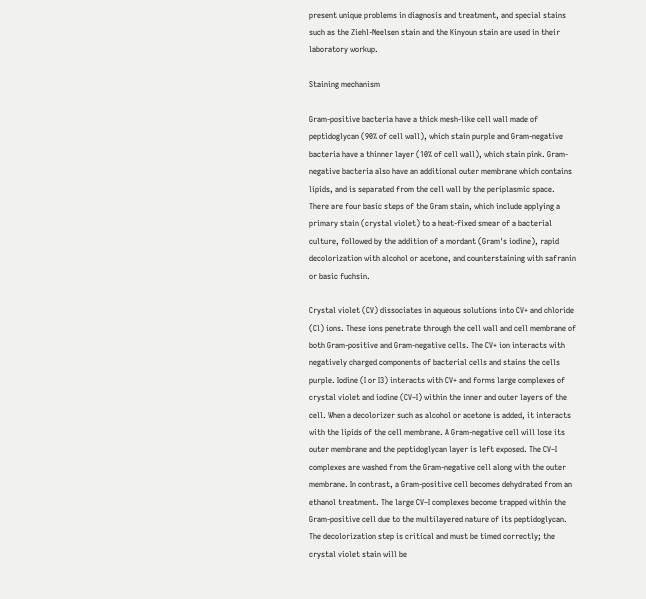present unique problems in diagnosis and treatment, and special stains such as the Ziehl-Neelsen stain and the Kinyoun stain are used in their laboratory workup.

Staining mechanism

Gram-positive bacteria have a thick mesh-like cell wall made of peptidoglycan (90% of cell wall), which stain purple and Gram-negative bacteria have a thinner layer (10% of cell wall), which stain pink. Gram-negative bacteria also have an additional outer membrane which contains lipids, and is separated from the cell wall by the periplasmic space. There are four basic steps of the Gram stain, which include applying a primary stain (crystal violet) to a heat-fixed smear of a bacterial culture, followed by the addition of a mordant (Gram's iodine), rapid decolorization with alcohol or acetone, and counterstaining with safranin or basic fuchsin.

Crystal violet (CV) dissociates in aqueous solutions into CV+ and chloride (Cl) ions. These ions penetrate through the cell wall and cell membrane of both Gram-positive and Gram-negative cells. The CV+ ion interacts with negatively charged components of bacterial cells and stains the cells purple. Iodine (I or I3) interacts with CV+ and forms large complexes of crystal violet and iodine (CV–I) within the inner and outer layers of the cell. When a decolorizer such as alcohol or acetone is added, it interacts with the lipids of the cell membrane. A Gram-negative cell will lose its outer membrane and the peptidoglycan layer is left exposed. The CV–I complexes are washed from the Gram-negative cell along with the outer membrane. In contrast, a Gram-positive cell becomes dehydrated from an ethanol treatment. The large CV–I complexes become trapped within the Gram-positive cell due to the multilayered nature of its peptidoglycan. The decolorization step is critical and must be timed correctly; the crystal violet stain will be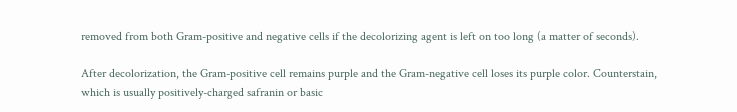removed from both Gram-positive and negative cells if the decolorizing agent is left on too long (a matter of seconds).

After decolorization, the Gram-positive cell remains purple and the Gram-negative cell loses its purple color. Counterstain, which is usually positively-charged safranin or basic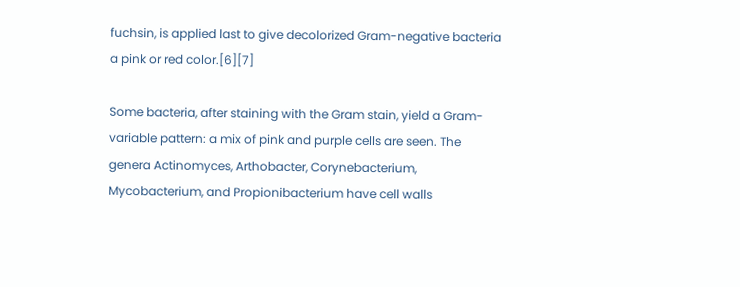fuchsin, is applied last to give decolorized Gram-negative bacteria a pink or red color.[6][7]

Some bacteria, after staining with the Gram stain, yield a Gram-variable pattern: a mix of pink and purple cells are seen. The genera Actinomyces, Arthobacter, Corynebacterium, Mycobacterium, and Propionibacterium have cell walls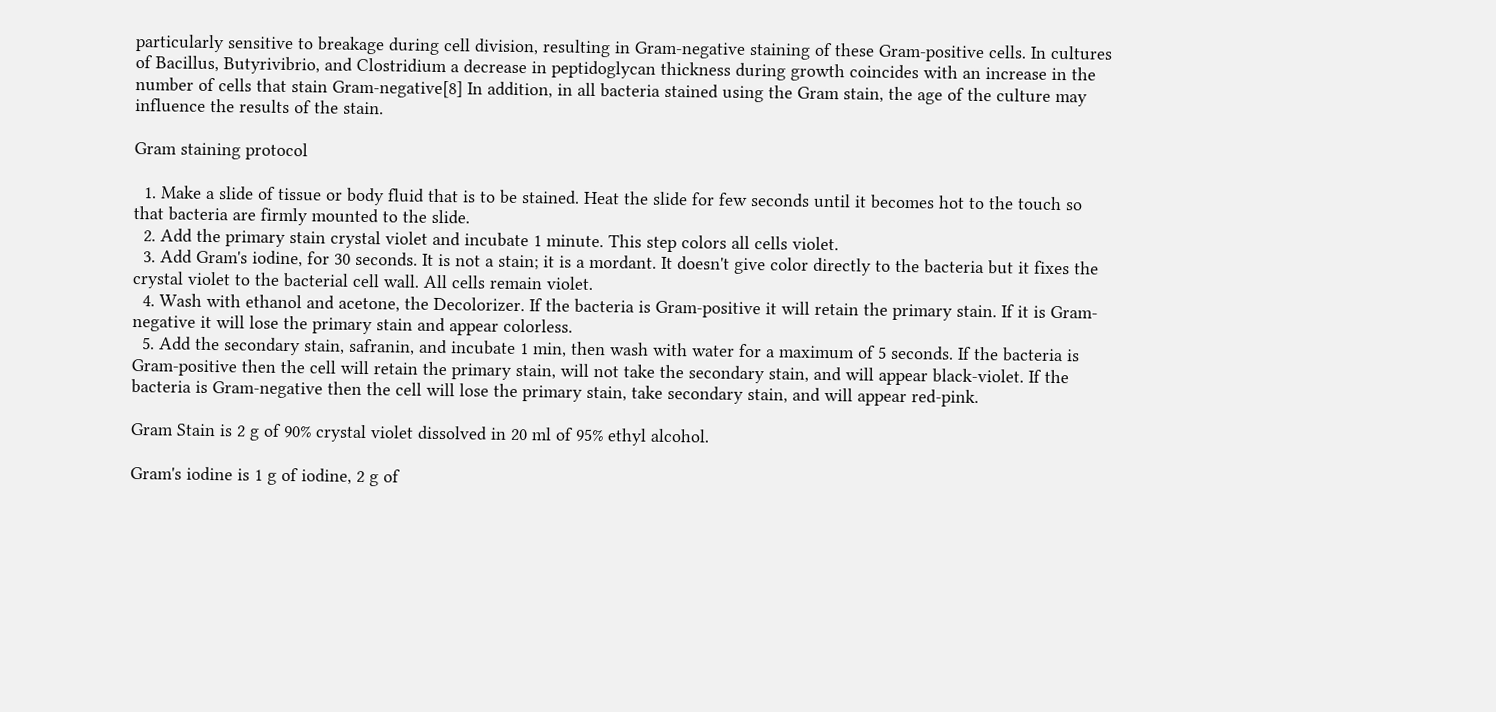particularly sensitive to breakage during cell division, resulting in Gram-negative staining of these Gram-positive cells. In cultures of Bacillus, Butyrivibrio, and Clostridium a decrease in peptidoglycan thickness during growth coincides with an increase in the number of cells that stain Gram-negative[8] In addition, in all bacteria stained using the Gram stain, the age of the culture may influence the results of the stain.

Gram staining protocol

  1. Make a slide of tissue or body fluid that is to be stained. Heat the slide for few seconds until it becomes hot to the touch so that bacteria are firmly mounted to the slide.
  2. Add the primary stain crystal violet and incubate 1 minute. This step colors all cells violet.
  3. Add Gram's iodine, for 30 seconds. It is not a stain; it is a mordant. It doesn't give color directly to the bacteria but it fixes the crystal violet to the bacterial cell wall. All cells remain violet.
  4. Wash with ethanol and acetone, the Decolorizer. If the bacteria is Gram-positive it will retain the primary stain. If it is Gram-negative it will lose the primary stain and appear colorless.
  5. Add the secondary stain, safranin, and incubate 1 min, then wash with water for a maximum of 5 seconds. If the bacteria is Gram-positive then the cell will retain the primary stain, will not take the secondary stain, and will appear black-violet. If the bacteria is Gram-negative then the cell will lose the primary stain, take secondary stain, and will appear red-pink.

Gram Stain is 2 g of 90% crystal violet dissolved in 20 ml of 95% ethyl alcohol.

Gram's iodine is 1 g of iodine, 2 g of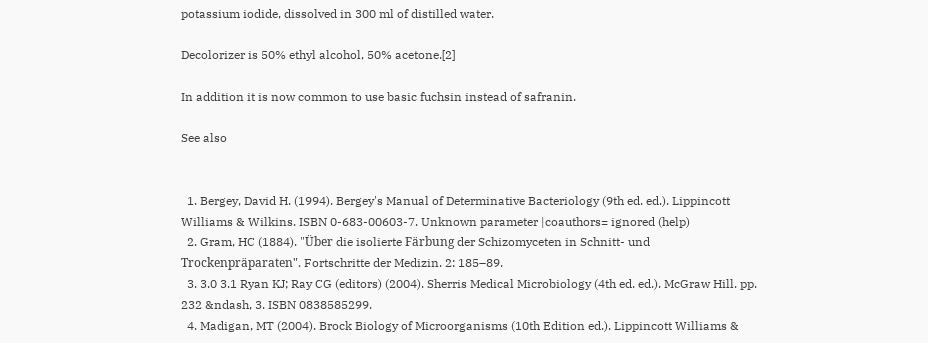potassium iodide, dissolved in 300 ml of distilled water.

Decolorizer is 50% ethyl alcohol, 50% acetone.[2]

In addition it is now common to use basic fuchsin instead of safranin.

See also


  1. Bergey, David H. (1994). Bergey's Manual of Determinative Bacteriology (9th ed. ed.). Lippincott Williams & Wilkins. ISBN 0-683-00603-7. Unknown parameter |coauthors= ignored (help)
  2. Gram, HC (1884). "Über die isolierte Färbung der Schizomyceten in Schnitt- und Trockenpräparaten". Fortschritte der Medizin. 2: 185–89.
  3. 3.0 3.1 Ryan KJ; Ray CG (editors) (2004). Sherris Medical Microbiology (4th ed. ed.). McGraw Hill. pp. 232 &ndash, 3. ISBN 0838585299.
  4. Madigan, MT (2004). Brock Biology of Microorganisms (10th Edition ed.). Lippincott Williams &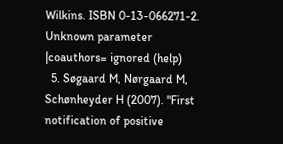Wilkins. ISBN 0-13-066271-2. Unknown parameter |coauthors= ignored (help)
  5. Søgaard M, Nørgaard M, Schønheyder H (2007). "First notification of positive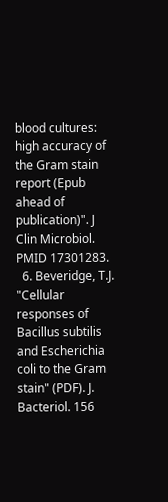blood cultures: high accuracy of the Gram stain report (Epub ahead of publication)". J Clin Microbiol. PMID 17301283.
  6. Beveridge, T.J. "Cellular responses of Bacillus subtilis and Escherichia coli to the Gram stain" (PDF). J. Bacteriol. 156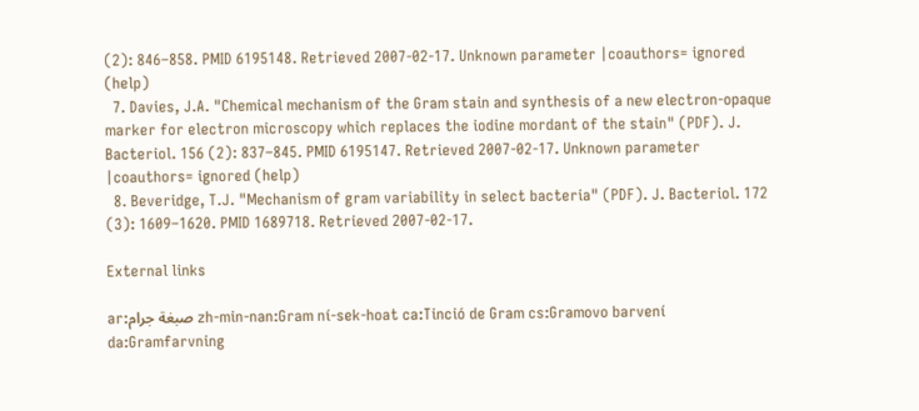(2): 846–858. PMID 6195148. Retrieved 2007-02-17. Unknown parameter |coauthors= ignored (help)
  7. Davies, J.A. "Chemical mechanism of the Gram stain and synthesis of a new electron-opaque marker for electron microscopy which replaces the iodine mordant of the stain" (PDF). J. Bacteriol. 156 (2): 837–845. PMID 6195147. Retrieved 2007-02-17. Unknown parameter |coauthors= ignored (help)
  8. Beveridge, T.J. "Mechanism of gram variability in select bacteria" (PDF). J. Bacteriol. 172 (3): 1609–1620. PMID 1689718. Retrieved 2007-02-17.

External links

ar:صبغة جرام zh-min-nan:Gram ní-sek-hoat ca:Tinció de Gram cs:Gramovo barvení da:Gramfarvning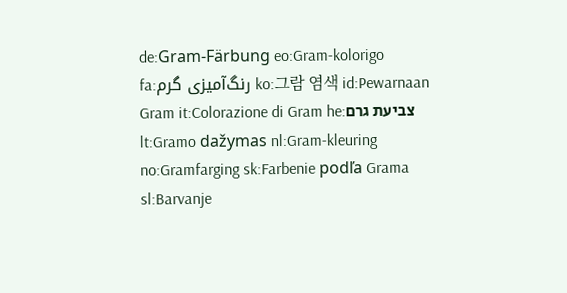de:Gram-Färbung eo:Gram-kolorigo fa:رنگ‌آمیزی گرم ko:그람 염색 id:Pewarnaan Gram it:Colorazione di Gram he:צביעת גרם lt:Gramo dažymas nl:Gram-kleuring no:Gramfarging sk:Farbenie podľa Grama sl:Barvanje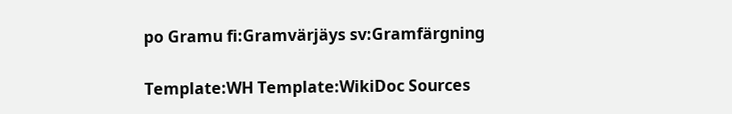po Gramu fi:Gramvärjäys sv:Gramfärgning

Template:WH Template:WikiDoc Sources